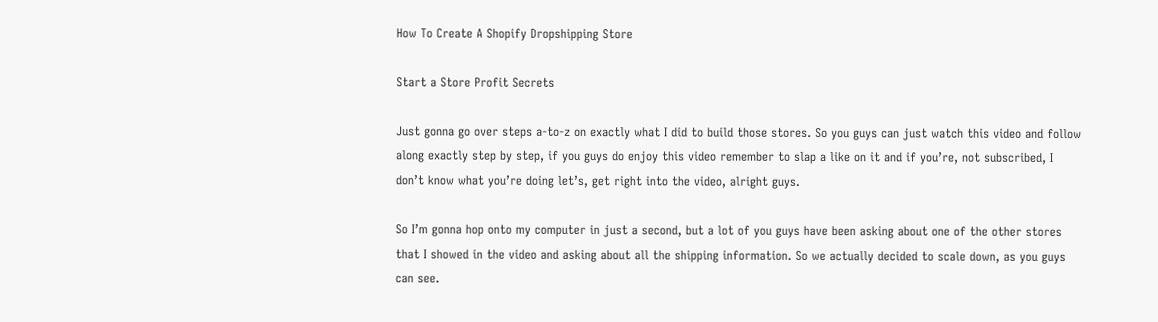How To Create A Shopify Dropshipping Store

Start a Store Profit Secrets

Just gonna go over steps a-to-z on exactly what I did to build those stores. So you guys can just watch this video and follow along exactly step by step, if you guys do enjoy this video remember to slap a like on it and if you’re, not subscribed, I don’t know what you’re doing let’s, get right into the video, alright guys.

So I’m gonna hop onto my computer in just a second, but a lot of you guys have been asking about one of the other stores that I showed in the video and asking about all the shipping information. So we actually decided to scale down, as you guys can see.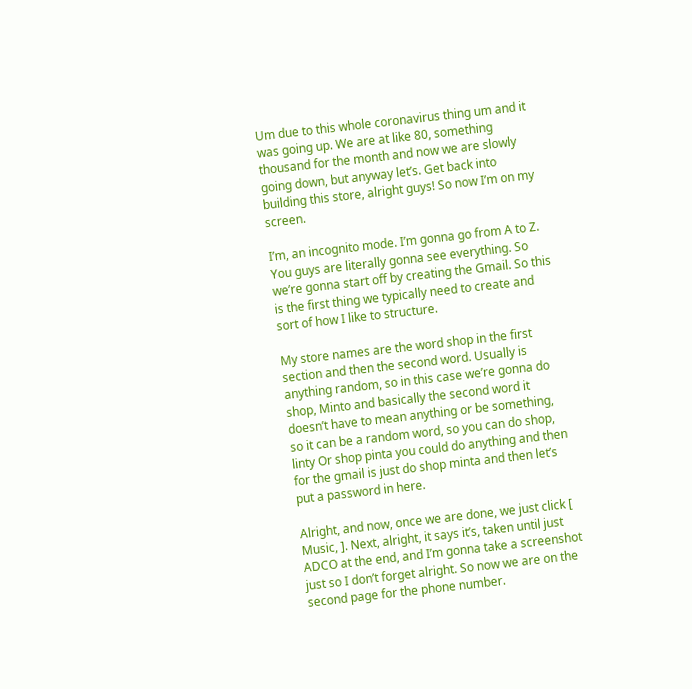Um due to this whole coronavirus thing um and it was going up. We are at like 80, something thousand for the month and now we are slowly going down, but anyway let’s. Get back into building this store, alright guys! So now I’m on my screen.

I’m, an incognito mode. I’m gonna go from A to Z. You guys are literally gonna see everything. So we’re gonna start off by creating the Gmail. So this is the first thing we typically need to create and sort of how I like to structure.

My store names are the word shop in the first section and then the second word. Usually is anything random, so in this case we’re gonna do shop, Minto and basically the second word it doesn’t have to mean anything or be something, so it can be a random word, so you can do shop, linty Or shop pinta you could do anything and then for the gmail is just do shop minta and then let’s put a password in here.

Alright, and now, once we are done, we just click [ Music, ]. Next, alright, it says it’s, taken until just ADCO at the end, and I’m gonna take a screenshot just so I don’t forget alright. So now we are on the second page for the phone number.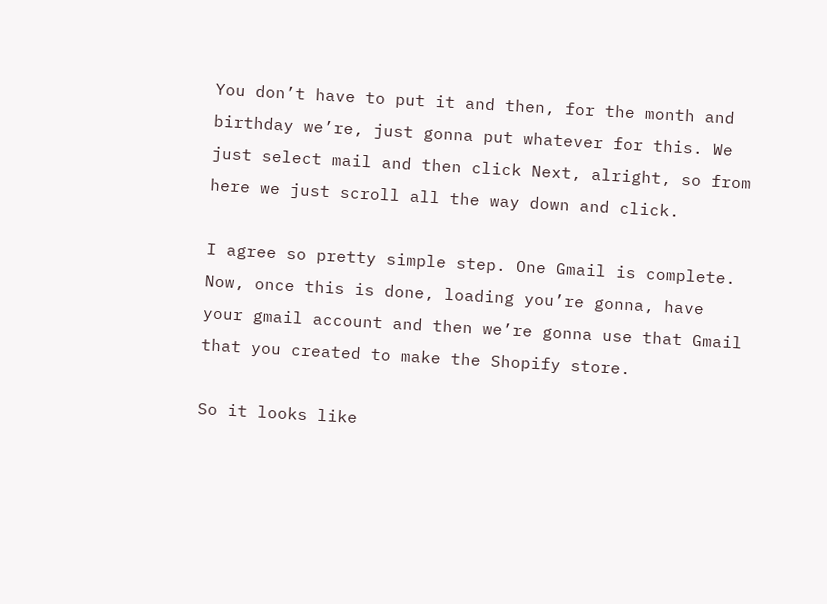You don’t have to put it and then, for the month and birthday we’re, just gonna put whatever for this. We just select mail and then click Next, alright, so from here we just scroll all the way down and click.

I agree so pretty simple step. One Gmail is complete. Now, once this is done, loading you’re gonna, have your gmail account and then we’re gonna use that Gmail that you created to make the Shopify store.

So it looks like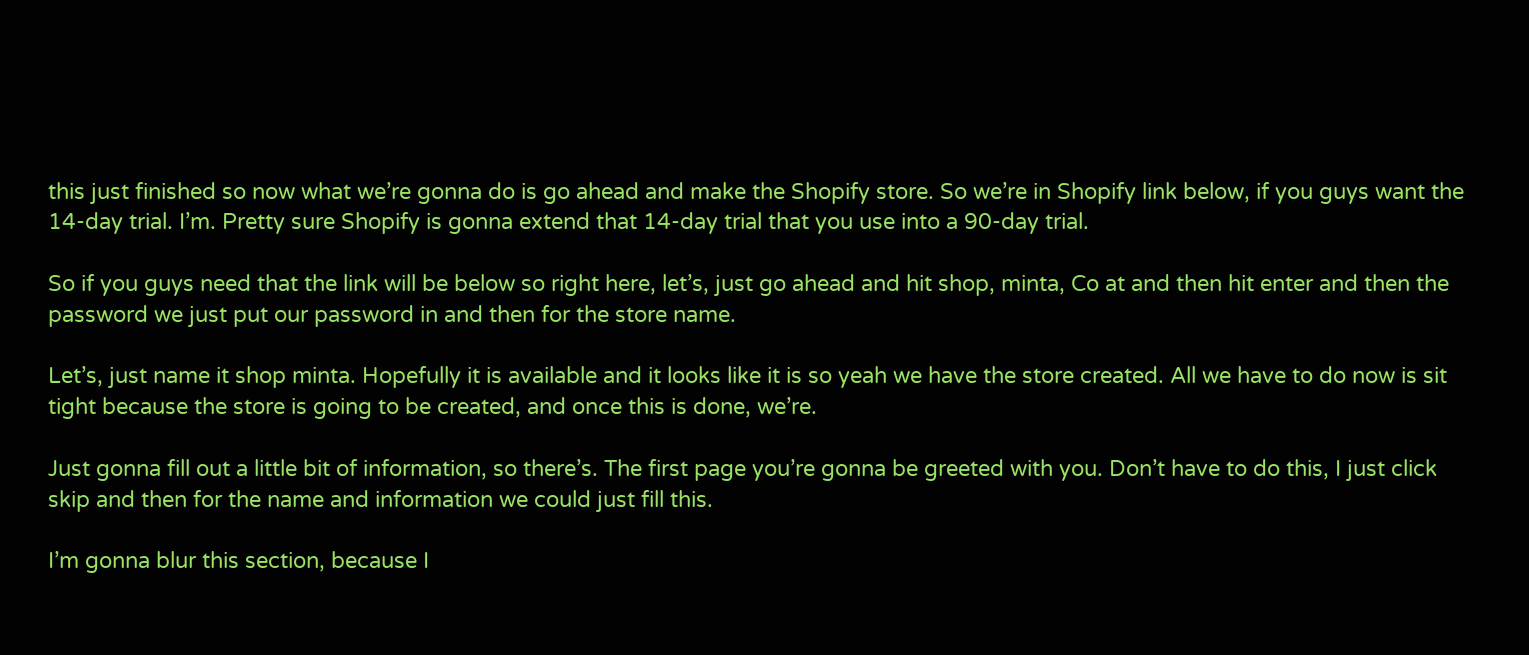this just finished so now what we’re gonna do is go ahead and make the Shopify store. So we’re in Shopify link below, if you guys want the 14-day trial. I’m. Pretty sure Shopify is gonna extend that 14-day trial that you use into a 90-day trial.

So if you guys need that the link will be below so right here, let’s, just go ahead and hit shop, minta, Co at and then hit enter and then the password we just put our password in and then for the store name.

Let’s, just name it shop minta. Hopefully it is available and it looks like it is so yeah we have the store created. All we have to do now is sit tight because the store is going to be created, and once this is done, we’re.

Just gonna fill out a little bit of information, so there’s. The first page you’re gonna be greeted with you. Don’t have to do this, I just click skip and then for the name and information we could just fill this.

I’m gonna blur this section, because I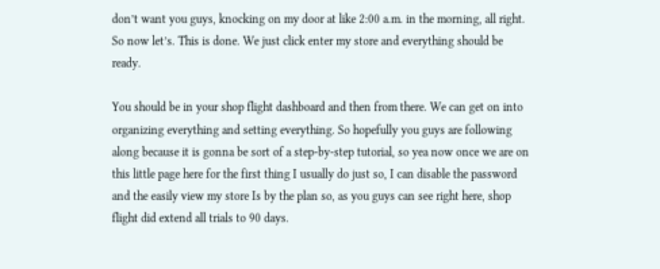don’t want you guys, knocking on my door at like 2:00 a.m. in the morning, all right. So now let’s. This is done. We just click enter my store and everything should be ready.

You should be in your shop flight dashboard and then from there. We can get on into organizing everything and setting everything. So hopefully you guys are following along because it is gonna be sort of a step-by-step tutorial, so yea now once we are on this little page here for the first thing I usually do just so, I can disable the password and the easily view my store Is by the plan so, as you guys can see right here, shop flight did extend all trials to 90 days.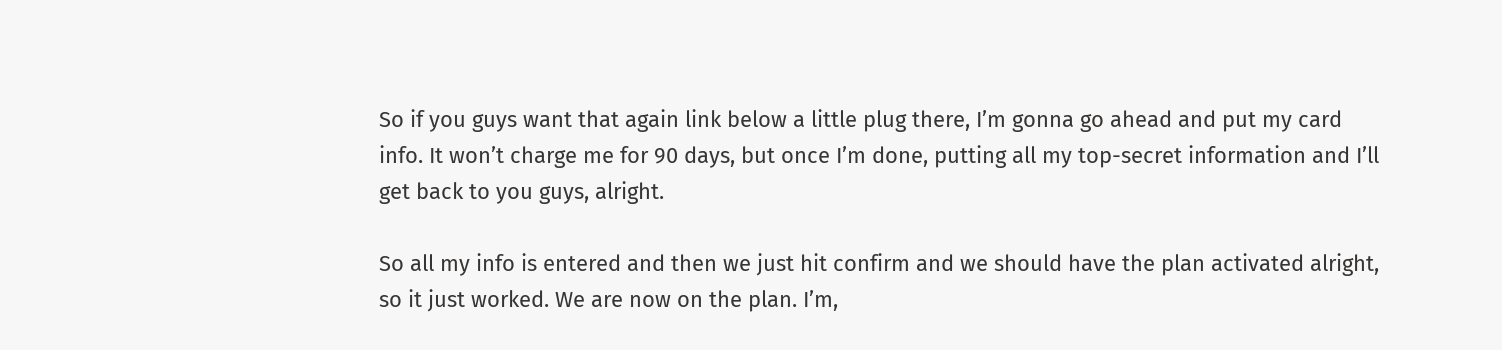So if you guys want that again link below a little plug there, I’m gonna go ahead and put my card info. It won’t charge me for 90 days, but once I’m done, putting all my top-secret information and I’ll get back to you guys, alright.

So all my info is entered and then we just hit confirm and we should have the plan activated alright, so it just worked. We are now on the plan. I’m,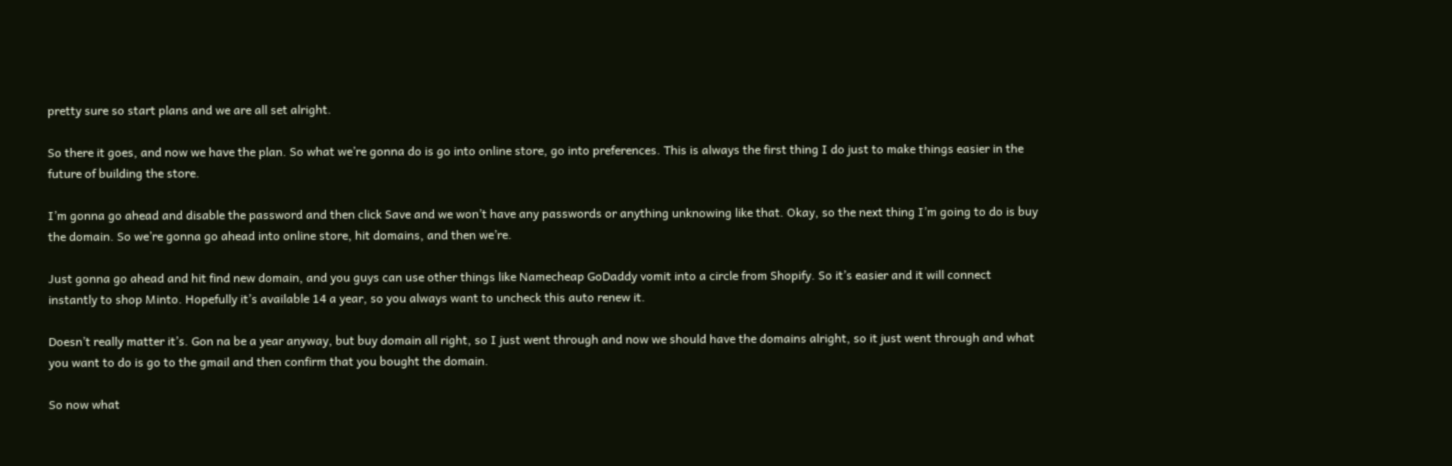pretty sure so start plans and we are all set alright.

So there it goes, and now we have the plan. So what we’re gonna do is go into online store, go into preferences. This is always the first thing I do just to make things easier in the future of building the store.

I’m gonna go ahead and disable the password and then click Save and we won’t have any passwords or anything unknowing like that. Okay, so the next thing I’m going to do is buy the domain. So we’re gonna go ahead into online store, hit domains, and then we’re.

Just gonna go ahead and hit find new domain, and you guys can use other things like Namecheap GoDaddy vomit into a circle from Shopify. So it’s easier and it will connect instantly to shop Minto. Hopefully it’s available 14 a year, so you always want to uncheck this auto renew it.

Doesn’t really matter it’s. Gon na be a year anyway, but buy domain all right, so I just went through and now we should have the domains alright, so it just went through and what you want to do is go to the gmail and then confirm that you bought the domain.

So now what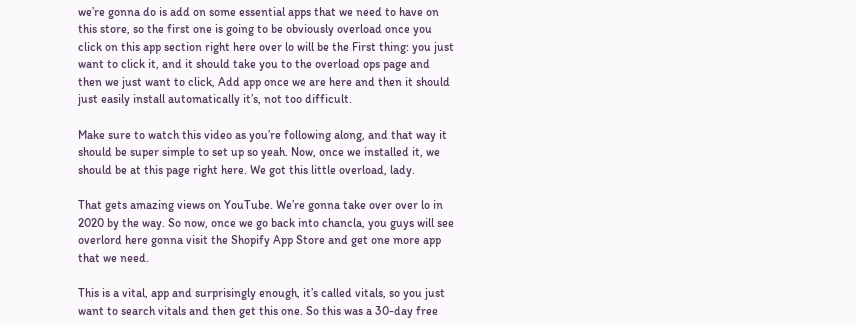we’re gonna do is add on some essential apps that we need to have on this store, so the first one is going to be obviously overload once you click on this app section right here over lo will be the First thing: you just want to click it, and it should take you to the overload ops page and then we just want to click, Add app once we are here and then it should just easily install automatically it’s, not too difficult.

Make sure to watch this video as you’re following along, and that way it should be super simple to set up so yeah. Now, once we installed it, we should be at this page right here. We got this little overload, lady.

That gets amazing views on YouTube. We’re gonna take over over lo in 2020 by the way. So now, once we go back into chancla, you guys will see overlord here gonna visit the Shopify App Store and get one more app that we need.

This is a vital, app and surprisingly enough, it’s called vitals, so you just want to search vitals and then get this one. So this was a 30-day free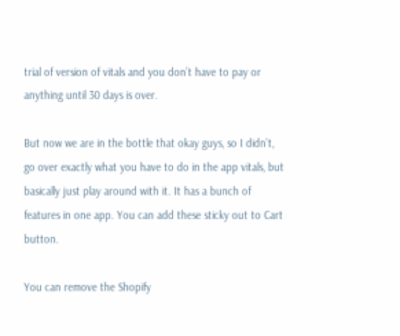trial of version of vitals and you don’t have to pay or anything until 30 days is over.

But now we are in the bottle that okay guys, so I didn’t, go over exactly what you have to do in the app vitals, but basically just play around with it. It has a bunch of features in one app. You can add these sticky out to Cart button.

You can remove the Shopify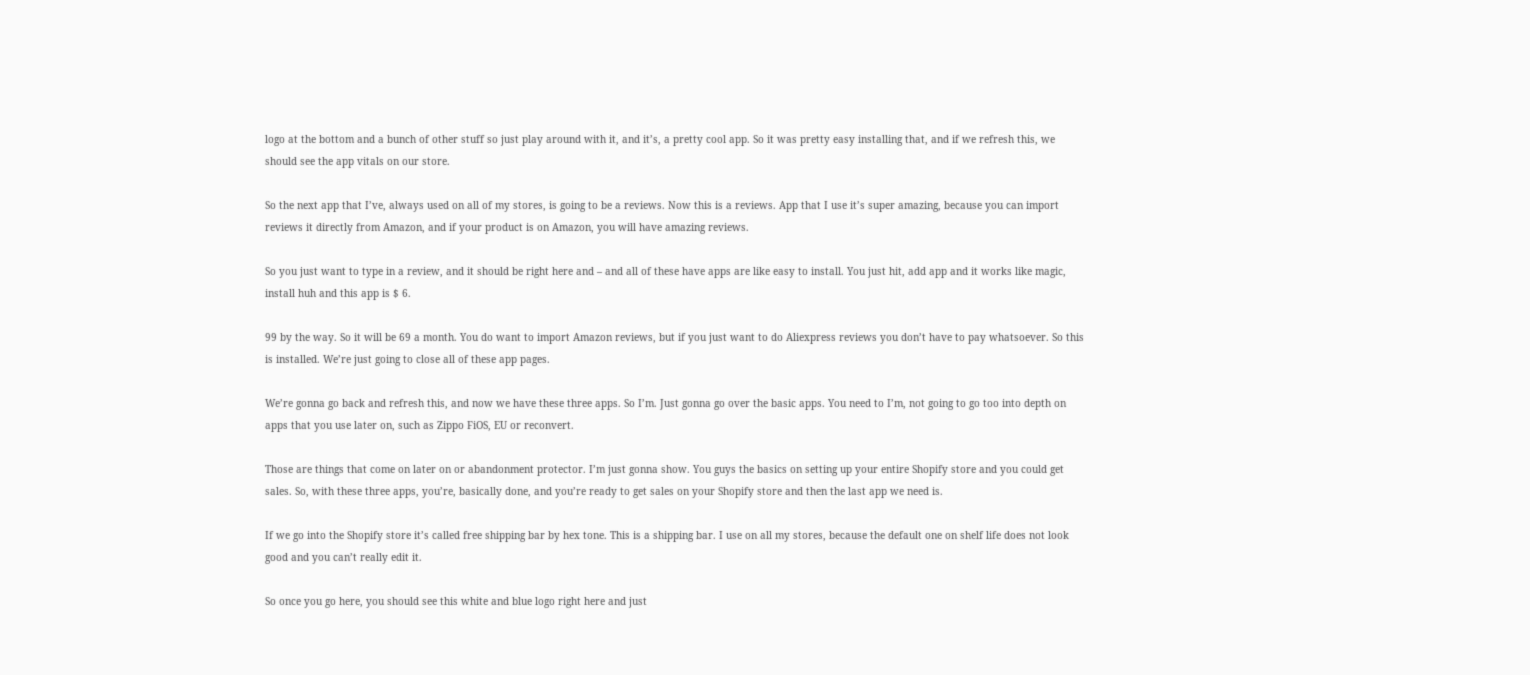logo at the bottom and a bunch of other stuff so just play around with it, and it’s, a pretty cool app. So it was pretty easy installing that, and if we refresh this, we should see the app vitals on our store.

So the next app that I’ve, always used on all of my stores, is going to be a reviews. Now this is a reviews. App that I use it’s super amazing, because you can import reviews it directly from Amazon, and if your product is on Amazon, you will have amazing reviews.

So you just want to type in a review, and it should be right here and – and all of these have apps are like easy to install. You just hit, add app and it works like magic, install huh and this app is $ 6.

99 by the way. So it will be 69 a month. You do want to import Amazon reviews, but if you just want to do Aliexpress reviews you don’t have to pay whatsoever. So this is installed. We’re just going to close all of these app pages.

We’re gonna go back and refresh this, and now we have these three apps. So I’m. Just gonna go over the basic apps. You need to I’m, not going to go too into depth on apps that you use later on, such as Zippo FiOS, EU or reconvert.

Those are things that come on later on or abandonment protector. I’m just gonna show. You guys the basics on setting up your entire Shopify store and you could get sales. So, with these three apps, you’re, basically done, and you’re ready to get sales on your Shopify store and then the last app we need is.

If we go into the Shopify store it’s called free shipping bar by hex tone. This is a shipping bar. I use on all my stores, because the default one on shelf life does not look good and you can’t really edit it.

So once you go here, you should see this white and blue logo right here and just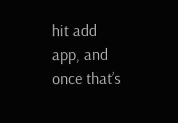hit add app, and once that’s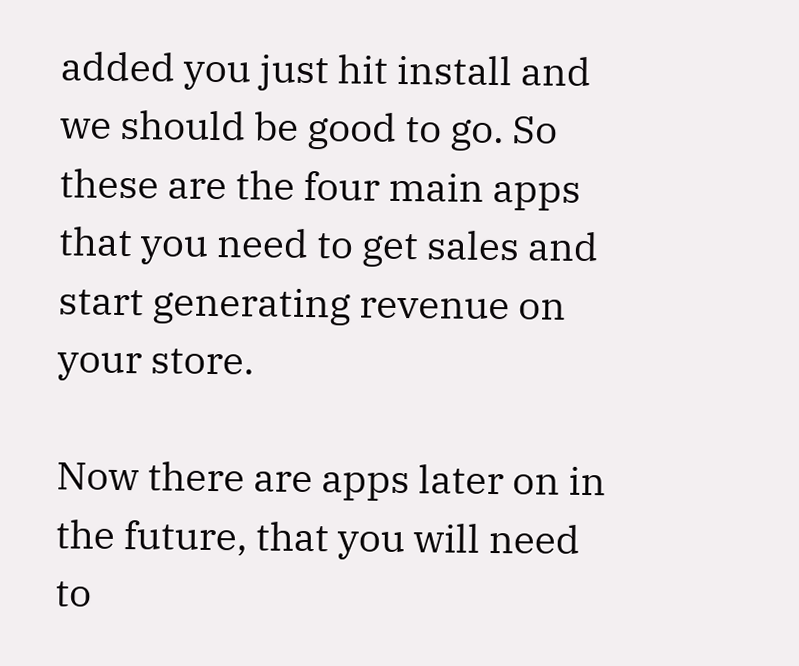added you just hit install and we should be good to go. So these are the four main apps that you need to get sales and start generating revenue on your store.

Now there are apps later on in the future, that you will need to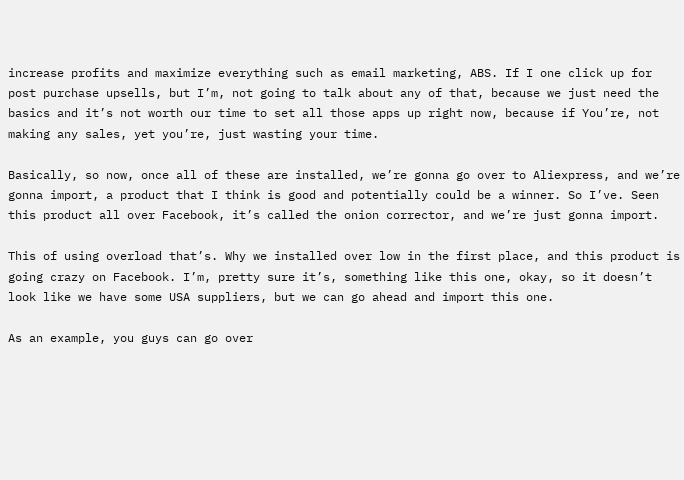increase profits and maximize everything such as email marketing, ABS. If I one click up for post purchase upsells, but I’m, not going to talk about any of that, because we just need the basics and it’s not worth our time to set all those apps up right now, because if You’re, not making any sales, yet you’re, just wasting your time.

Basically, so now, once all of these are installed, we’re gonna go over to Aliexpress, and we’re gonna import, a product that I think is good and potentially could be a winner. So I’ve. Seen this product all over Facebook, it’s called the onion corrector, and we’re just gonna import.

This of using overload that’s. Why we installed over low in the first place, and this product is going crazy on Facebook. I’m, pretty sure it’s, something like this one, okay, so it doesn’t look like we have some USA suppliers, but we can go ahead and import this one.

As an example, you guys can go over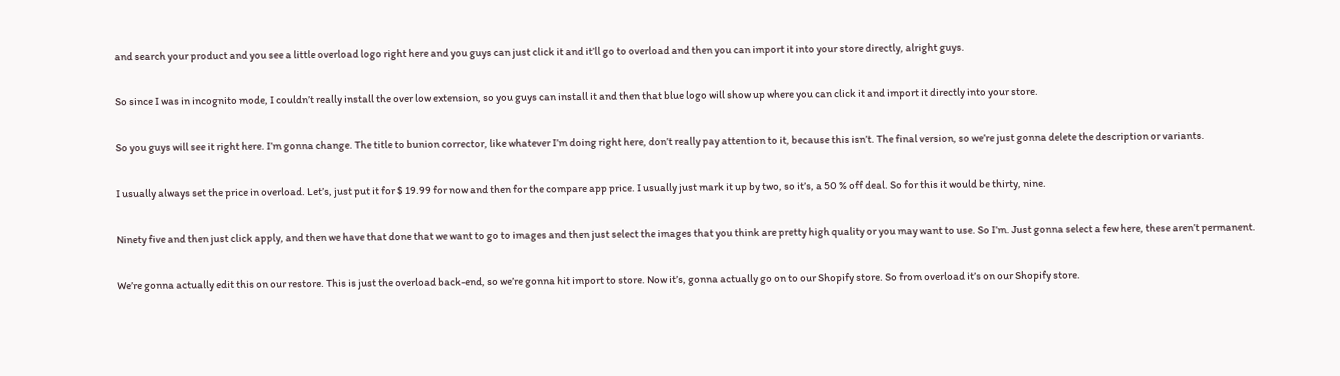and search your product and you see a little overload logo right here and you guys can just click it and it’ll go to overload and then you can import it into your store directly, alright guys.

So since I was in incognito mode, I couldn’t really install the over low extension, so you guys can install it and then that blue logo will show up where you can click it and import it directly into your store.

So you guys will see it right here. I’m gonna change. The title to bunion corrector, like whatever I’m doing right here, don’t really pay attention to it, because this isn’t. The final version, so we’re just gonna delete the description or variants.

I usually always set the price in overload. Let’s, just put it for $ 19.99 for now and then for the compare app price. I usually just mark it up by two, so it’s, a 50 % off deal. So for this it would be thirty, nine.

Ninety five and then just click apply, and then we have that done that we want to go to images and then just select the images that you think are pretty high quality or you may want to use. So I’m. Just gonna select a few here, these aren’t permanent.

We’re gonna actually edit this on our restore. This is just the overload back-end, so we’re gonna hit import to store. Now it’s, gonna actually go on to our Shopify store. So from overload it’s on our Shopify store.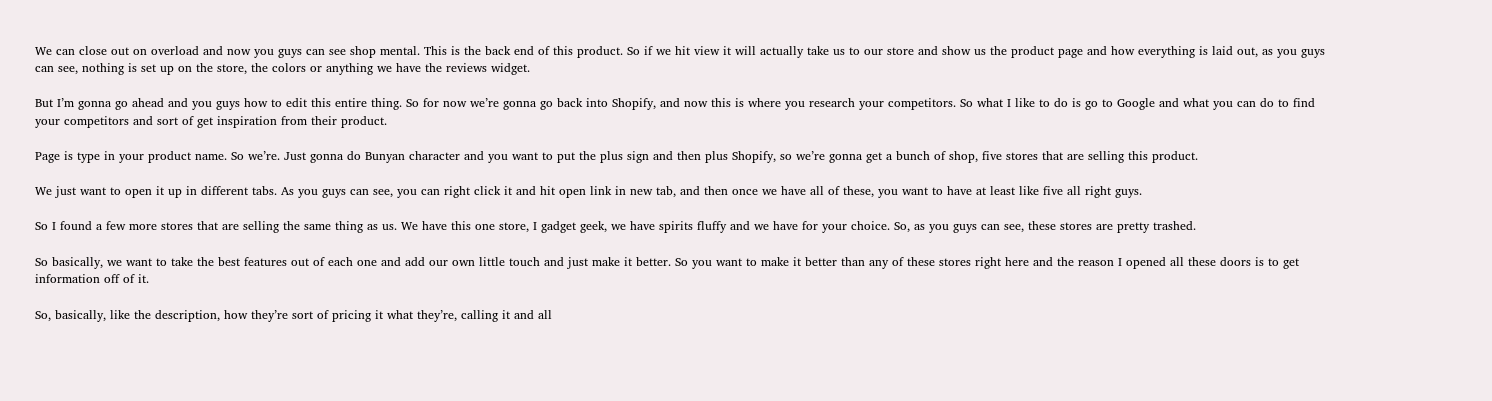We can close out on overload and now you guys can see shop mental. This is the back end of this product. So if we hit view it will actually take us to our store and show us the product page and how everything is laid out, as you guys can see, nothing is set up on the store, the colors or anything we have the reviews widget.

But I’m gonna go ahead and you guys how to edit this entire thing. So for now we’re gonna go back into Shopify, and now this is where you research your competitors. So what I like to do is go to Google and what you can do to find your competitors and sort of get inspiration from their product.

Page is type in your product name. So we’re. Just gonna do Bunyan character and you want to put the plus sign and then plus Shopify, so we’re gonna get a bunch of shop, five stores that are selling this product.

We just want to open it up in different tabs. As you guys can see, you can right click it and hit open link in new tab, and then once we have all of these, you want to have at least like five all right guys.

So I found a few more stores that are selling the same thing as us. We have this one store, I gadget geek, we have spirits fluffy and we have for your choice. So, as you guys can see, these stores are pretty trashed.

So basically, we want to take the best features out of each one and add our own little touch and just make it better. So you want to make it better than any of these stores right here and the reason I opened all these doors is to get information off of it.

So, basically, like the description, how they’re sort of pricing it what they’re, calling it and all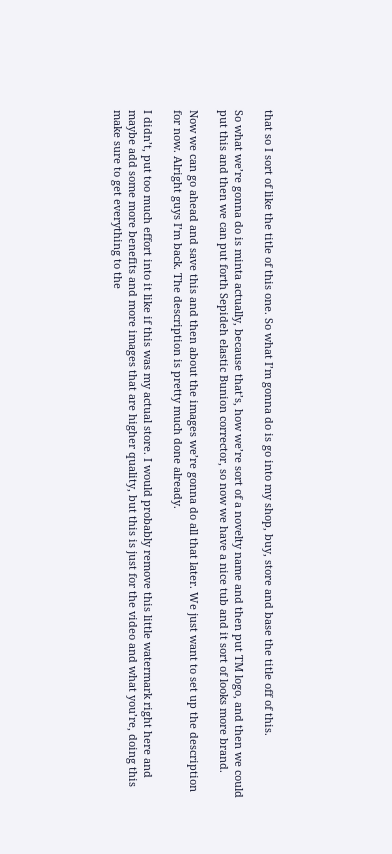that so I sort of like the title of this one. So what I’m gonna do is go into my shop, buy, store and base the title off of this.

So what we’re gonna do is minta actually, because that’s, how we’re sort of a novelty name and then put TM logo, and then we could put this and then we can put forth Sepideh elastic Bunion corrector, so now we have a nice tub and it sort of looks more brand.

Now we can go ahead and save this and then about the images we’re gonna do all that later. We just want to set up the description for now. Alright guys I’m back. The description is pretty much done already.

I didn’t, put too much effort into it like if this was my actual store. I would probably remove this little watermark right here and maybe add some more benefits and more images that are higher quality, but this is just for the video and what you’re, doing this make sure to get everything to the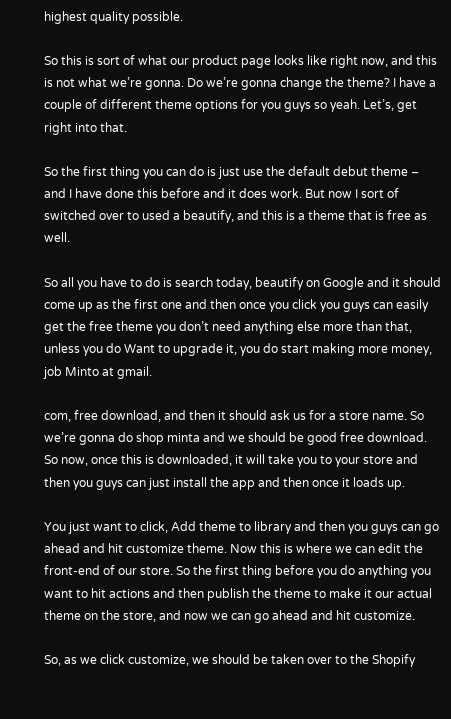highest quality possible.

So this is sort of what our product page looks like right now, and this is not what we’re gonna. Do we’re gonna change the theme? I have a couple of different theme options for you guys so yeah. Let’s, get right into that.

So the first thing you can do is just use the default debut theme – and I have done this before and it does work. But now I sort of switched over to used a beautify, and this is a theme that is free as well.

So all you have to do is search today, beautify on Google and it should come up as the first one and then once you click you guys can easily get the free theme you don’t need anything else more than that, unless you do Want to upgrade it, you do start making more money, job Minto at gmail.

com, free download, and then it should ask us for a store name. So we’re gonna do shop minta and we should be good free download. So now, once this is downloaded, it will take you to your store and then you guys can just install the app and then once it loads up.

You just want to click, Add theme to library and then you guys can go ahead and hit customize theme. Now this is where we can edit the front-end of our store. So the first thing before you do anything you want to hit actions and then publish the theme to make it our actual theme on the store, and now we can go ahead and hit customize.

So, as we click customize, we should be taken over to the Shopify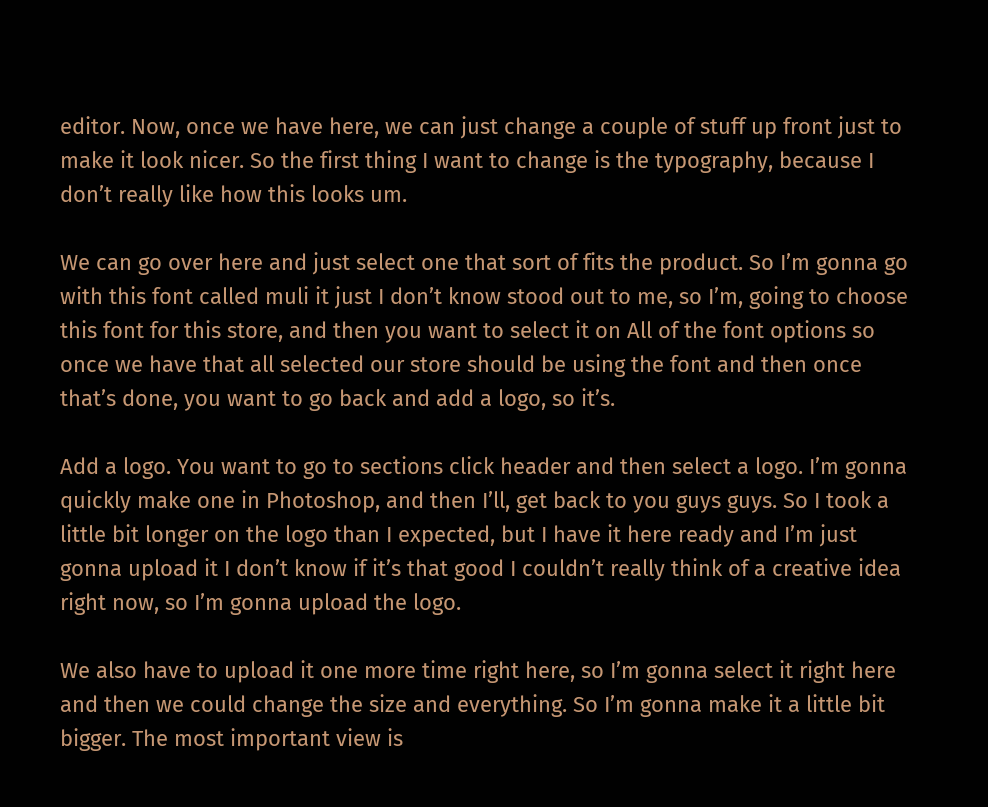editor. Now, once we have here, we can just change a couple of stuff up front just to make it look nicer. So the first thing I want to change is the typography, because I don’t really like how this looks um.

We can go over here and just select one that sort of fits the product. So I’m gonna go with this font called muli it just I don’t know stood out to me, so I’m, going to choose this font for this store, and then you want to select it on All of the font options so once we have that all selected our store should be using the font and then once that’s done, you want to go back and add a logo, so it’s.

Add a logo. You want to go to sections click header and then select a logo. I’m gonna quickly make one in Photoshop, and then I’ll, get back to you guys guys. So I took a little bit longer on the logo than I expected, but I have it here ready and I’m just gonna upload it I don’t know if it’s that good I couldn’t really think of a creative idea right now, so I’m gonna upload the logo.

We also have to upload it one more time right here, so I’m gonna select it right here and then we could change the size and everything. So I’m gonna make it a little bit bigger. The most important view is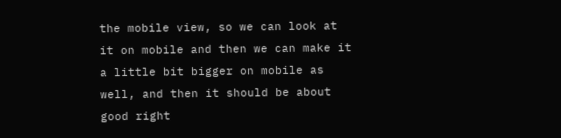the mobile view, so we can look at it on mobile and then we can make it a little bit bigger on mobile as well, and then it should be about good right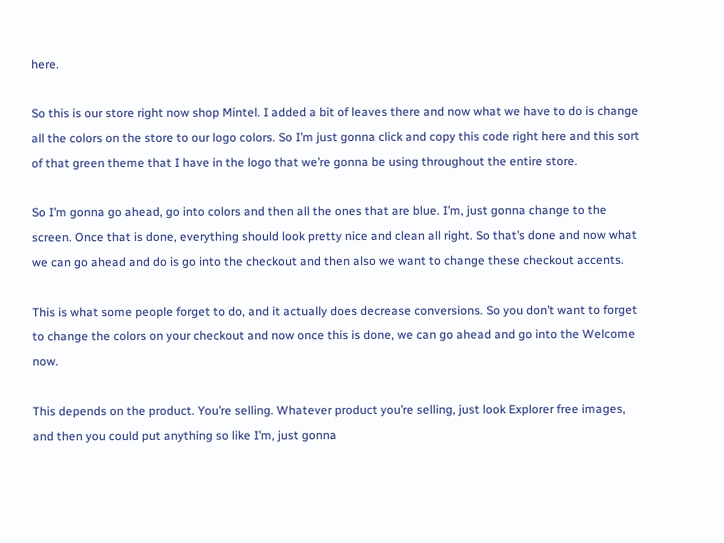here.

So this is our store right now shop Mintel. I added a bit of leaves there and now what we have to do is change all the colors on the store to our logo colors. So I’m just gonna click and copy this code right here and this sort of that green theme that I have in the logo that we’re gonna be using throughout the entire store.

So I’m gonna go ahead, go into colors and then all the ones that are blue. I’m, just gonna change to the screen. Once that is done, everything should look pretty nice and clean all right. So that’s done and now what we can go ahead and do is go into the checkout and then also we want to change these checkout accents.

This is what some people forget to do, and it actually does decrease conversions. So you don’t want to forget to change the colors on your checkout and now once this is done, we can go ahead and go into the Welcome now.

This depends on the product. You’re selling. Whatever product you’re selling, just look Explorer free images, and then you could put anything so like I’m, just gonna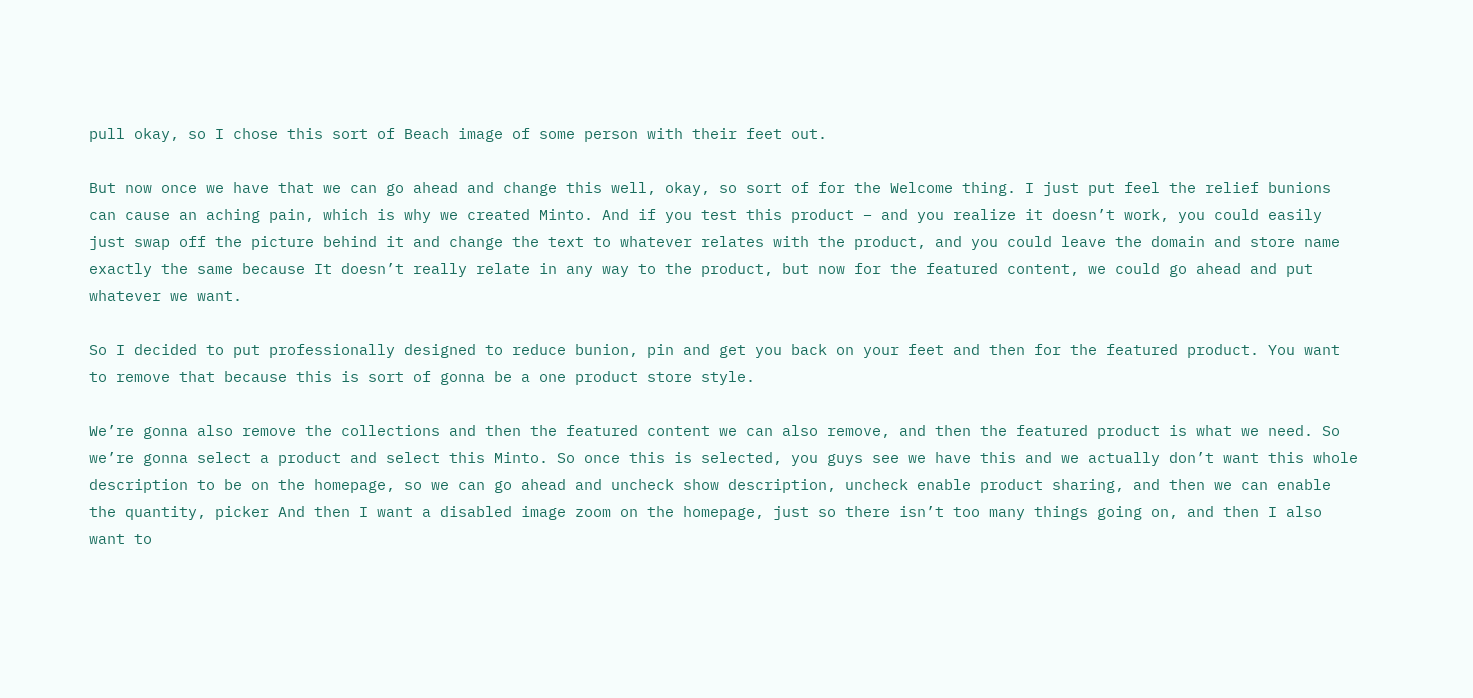pull okay, so I chose this sort of Beach image of some person with their feet out.

But now once we have that we can go ahead and change this well, okay, so sort of for the Welcome thing. I just put feel the relief bunions can cause an aching pain, which is why we created Minto. And if you test this product – and you realize it doesn’t work, you could easily just swap off the picture behind it and change the text to whatever relates with the product, and you could leave the domain and store name exactly the same because It doesn’t really relate in any way to the product, but now for the featured content, we could go ahead and put whatever we want.

So I decided to put professionally designed to reduce bunion, pin and get you back on your feet and then for the featured product. You want to remove that because this is sort of gonna be a one product store style.

We’re gonna also remove the collections and then the featured content we can also remove, and then the featured product is what we need. So we’re gonna select a product and select this Minto. So once this is selected, you guys see we have this and we actually don’t want this whole description to be on the homepage, so we can go ahead and uncheck show description, uncheck enable product sharing, and then we can enable the quantity, picker And then I want a disabled image zoom on the homepage, just so there isn’t too many things going on, and then I also want to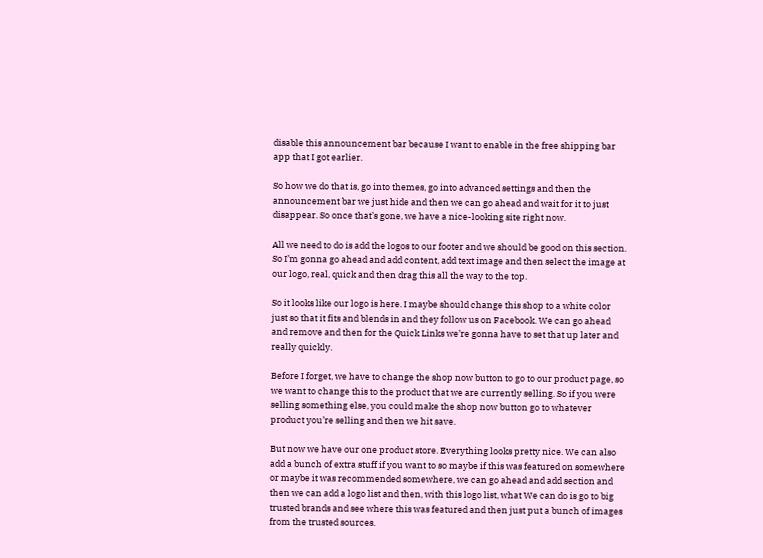disable this announcement bar because I want to enable in the free shipping bar app that I got earlier.

So how we do that is, go into themes, go into advanced settings and then the announcement bar we just hide and then we can go ahead and wait for it to just disappear. So once that’s gone, we have a nice-looking site right now.

All we need to do is add the logos to our footer and we should be good on this section. So I’m gonna go ahead and add content, add text image and then select the image at our logo, real, quick and then drag this all the way to the top.

So it looks like our logo is here. I maybe should change this shop to a white color just so that it fits and blends in and they follow us on Facebook. We can go ahead and remove and then for the Quick Links we’re gonna have to set that up later and really quickly.

Before I forget, we have to change the shop now button to go to our product page, so we want to change this to the product that we are currently selling. So if you were selling something else, you could make the shop now button go to whatever product you’re selling and then we hit save.

But now we have our one product store. Everything looks pretty nice. We can also add a bunch of extra stuff if you want to so maybe if this was featured on somewhere or maybe it was recommended somewhere, we can go ahead and add section and then we can add a logo list and then, with this logo list, what We can do is go to big trusted brands and see where this was featured and then just put a bunch of images from the trusted sources.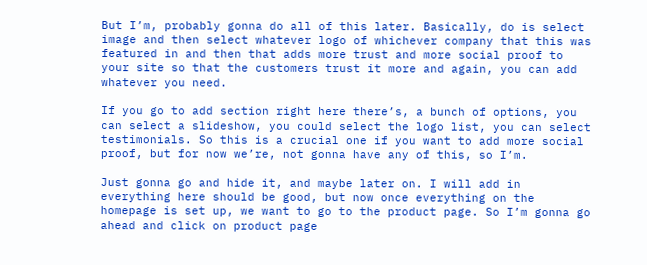But I’m, probably gonna do all of this later. Basically, do is select image and then select whatever logo of whichever company that this was featured in and then that adds more trust and more social proof to your site so that the customers trust it more and again, you can add whatever you need.

If you go to add section right here there’s, a bunch of options, you can select a slideshow, you could select the logo list, you can select testimonials. So this is a crucial one if you want to add more social proof, but for now we’re, not gonna have any of this, so I’m.

Just gonna go and hide it, and maybe later on. I will add in everything here should be good, but now once everything on the homepage is set up, we want to go to the product page. So I’m gonna go ahead and click on product page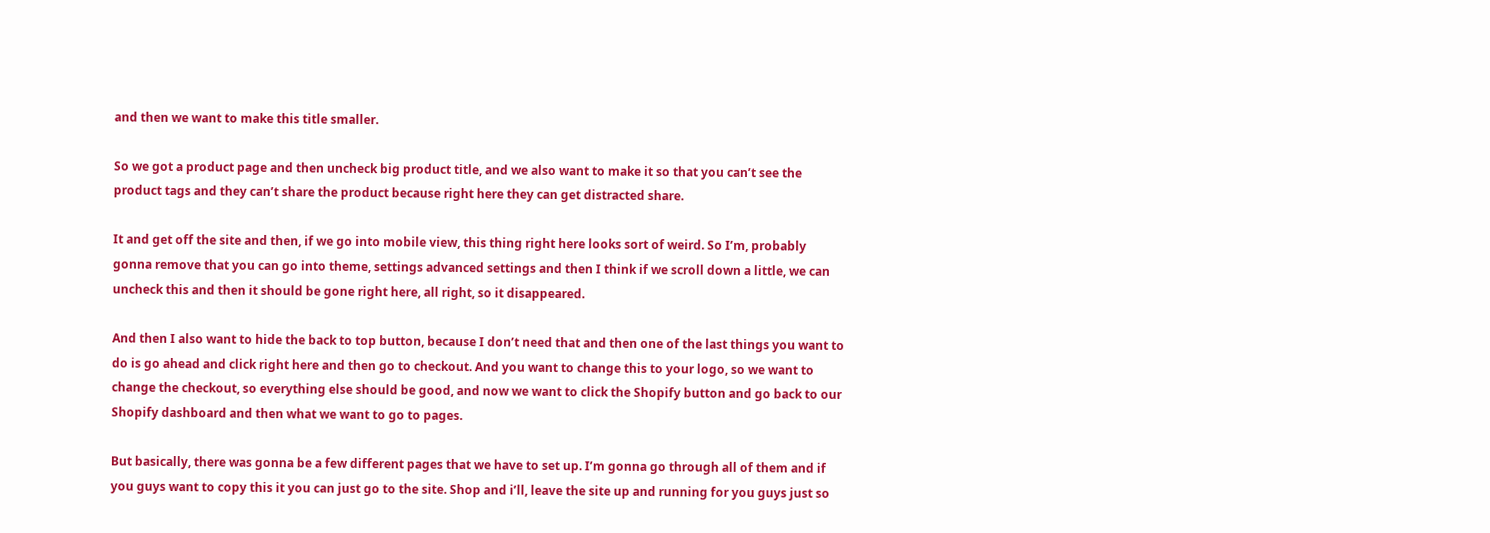and then we want to make this title smaller.

So we got a product page and then uncheck big product title, and we also want to make it so that you can’t see the product tags and they can’t share the product because right here they can get distracted share.

It and get off the site and then, if we go into mobile view, this thing right here looks sort of weird. So I’m, probably gonna remove that you can go into theme, settings advanced settings and then I think if we scroll down a little, we can uncheck this and then it should be gone right here, all right, so it disappeared.

And then I also want to hide the back to top button, because I don’t need that and then one of the last things you want to do is go ahead and click right here and then go to checkout. And you want to change this to your logo, so we want to change the checkout, so everything else should be good, and now we want to click the Shopify button and go back to our Shopify dashboard and then what we want to go to pages.

But basically, there was gonna be a few different pages that we have to set up. I’m gonna go through all of them and if you guys want to copy this it you can just go to the site. Shop and i’ll, leave the site up and running for you guys just so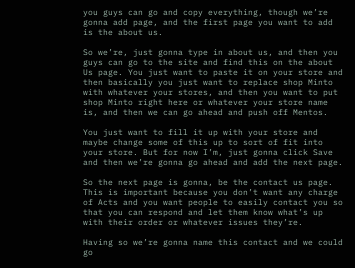you guys can go and copy everything, though we’re gonna add page, and the first page you want to add is the about us.

So we’re, just gonna type in about us, and then you guys can go to the site and find this on the about Us page. You just want to paste it on your store and then basically you just want to replace shop Minto with whatever your stores, and then you want to put shop Minto right here or whatever your store name is, and then we can go ahead and push off Mentos.

You just want to fill it up with your store and maybe change some of this up to sort of fit into your store. But for now I’m, just gonna click Save and then we’re gonna go ahead and add the next page.

So the next page is gonna, be the contact us page. This is important because you don’t want any charge of Acts and you want people to easily contact you so that you can respond and let them know what’s up with their order or whatever issues they’re.

Having so we’re gonna name this contact and we could go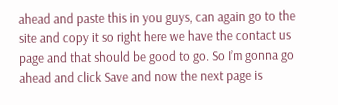ahead and paste this in you guys, can again go to the site and copy it so right here we have the contact us page and that should be good to go. So I’m gonna go ahead and click Save and now the next page is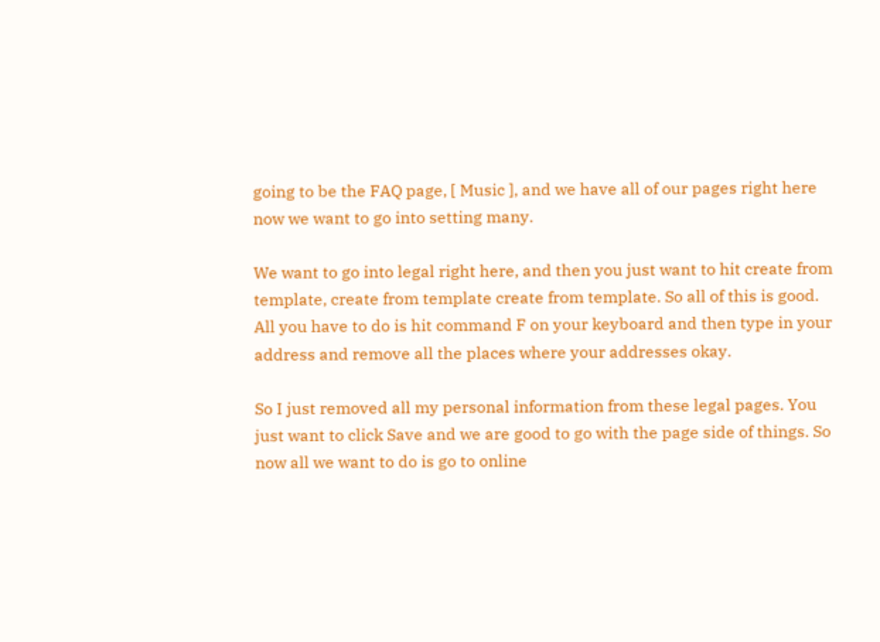going to be the FAQ page, [ Music ], and we have all of our pages right here now we want to go into setting many.

We want to go into legal right here, and then you just want to hit create from template, create from template create from template. So all of this is good. All you have to do is hit command F on your keyboard and then type in your address and remove all the places where your addresses okay.

So I just removed all my personal information from these legal pages. You just want to click Save and we are good to go with the page side of things. So now all we want to do is go to online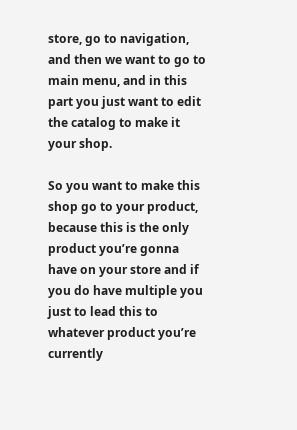store, go to navigation, and then we want to go to main menu, and in this part you just want to edit the catalog to make it your shop.

So you want to make this shop go to your product, because this is the only product you’re gonna have on your store and if you do have multiple you just to lead this to whatever product you’re currently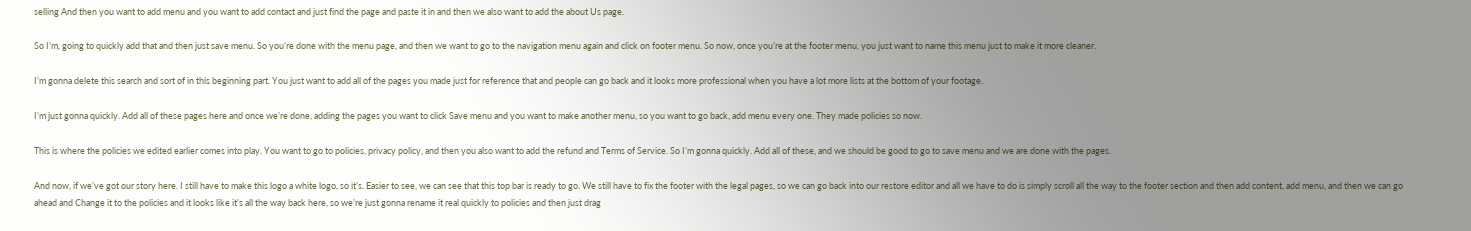selling And then you want to add menu and you want to add contact and just find the page and paste it in and then we also want to add the about Us page.

So I’m, going to quickly add that and then just save menu. So you’re done with the menu page, and then we want to go to the navigation menu again and click on footer menu. So now, once you’re at the footer menu, you just want to name this menu just to make it more cleaner.

I’m gonna delete this search and sort of in this beginning part. You just want to add all of the pages you made just for reference that and people can go back and it looks more professional when you have a lot more lists at the bottom of your footage.

I’m just gonna quickly. Add all of these pages here and once we’re done, adding the pages you want to click Save menu and you want to make another menu, so you want to go back, add menu every one. They made policies so now.

This is where the policies we edited earlier comes into play. You want to go to policies, privacy policy, and then you also want to add the refund and Terms of Service. So I’m gonna quickly. Add all of these, and we should be good to go to save menu and we are done with the pages.

And now, if we’ve got our story here. I still have to make this logo a white logo, so it’s. Easier to see, we can see that this top bar is ready to go. We still have to fix the footer with the legal pages, so we can go back into our restore editor and all we have to do is simply scroll all the way to the footer section and then add content, add menu, and then we can go ahead and Change it to the policies and it looks like it’s all the way back here, so we’re just gonna rename it real quickly to policies and then just drag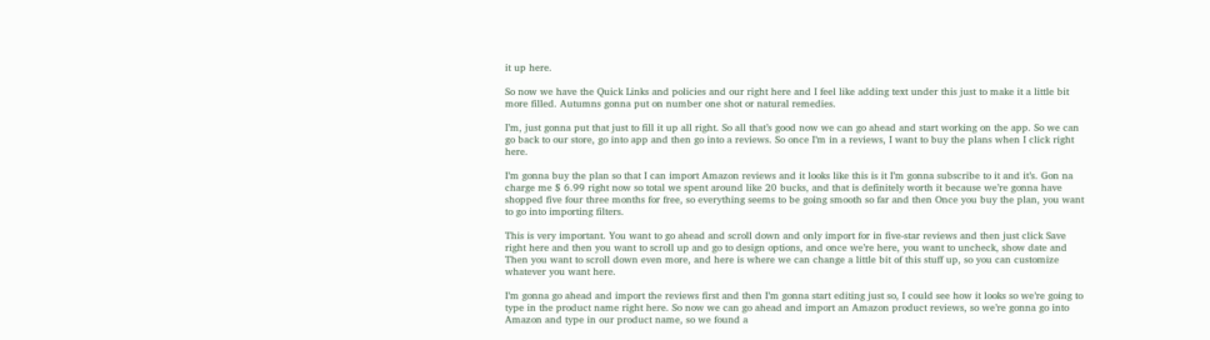it up here.

So now we have the Quick Links and policies and our right here and I feel like adding text under this just to make it a little bit more filled. Autumns gonna put on number one shot or natural remedies.

I’m, just gonna put that just to fill it up all right. So all that’s good now we can go ahead and start working on the app. So we can go back to our store, go into app and then go into a reviews. So once I’m in a reviews, I want to buy the plans when I click right here.

I’m gonna buy the plan so that I can import Amazon reviews and it looks like this is it I’m gonna subscribe to it and it’s. Gon na charge me $ 6.99 right now so total we spent around like 20 bucks, and that is definitely worth it because we’re gonna have shopped five four three months for free, so everything seems to be going smooth so far and then Once you buy the plan, you want to go into importing filters.

This is very important. You want to go ahead and scroll down and only import for in five-star reviews and then just click Save right here and then you want to scroll up and go to design options, and once we’re here, you want to uncheck, show date and Then you want to scroll down even more, and here is where we can change a little bit of this stuff up, so you can customize whatever you want here.

I’m gonna go ahead and import the reviews first and then I’m gonna start editing just so, I could see how it looks so we’re going to type in the product name right here. So now we can go ahead and import an Amazon product reviews, so we’re gonna go into Amazon and type in our product name, so we found a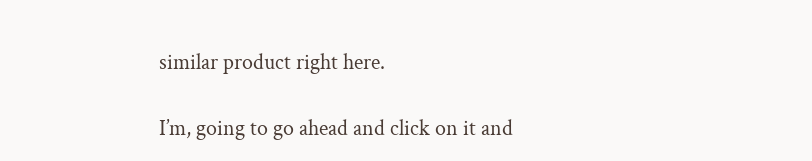similar product right here.

I’m, going to go ahead and click on it and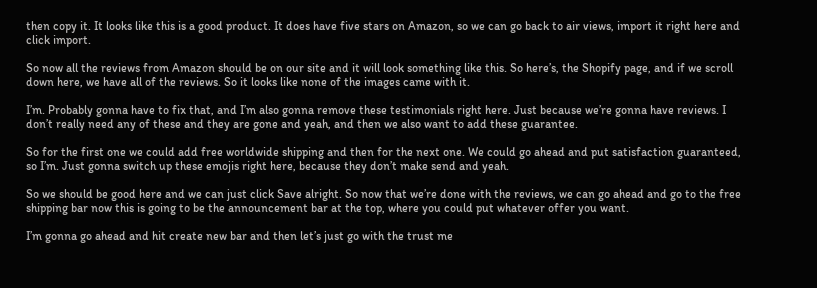then copy it. It looks like this is a good product. It does have five stars on Amazon, so we can go back to air views, import it right here and click import.

So now all the reviews from Amazon should be on our site and it will look something like this. So here’s, the Shopify page, and if we scroll down here, we have all of the reviews. So it looks like none of the images came with it.

I’m. Probably gonna have to fix that, and I’m also gonna remove these testimonials right here. Just because we’re gonna have reviews. I don’t really need any of these and they are gone and yeah, and then we also want to add these guarantee.

So for the first one we could add free worldwide shipping and then for the next one. We could go ahead and put satisfaction guaranteed, so I’m. Just gonna switch up these emojis right here, because they don’t make send and yeah.

So we should be good here and we can just click Save alright. So now that we’re done with the reviews, we can go ahead and go to the free shipping bar now this is going to be the announcement bar at the top, where you could put whatever offer you want.

I’m gonna go ahead and hit create new bar and then let’s just go with the trust me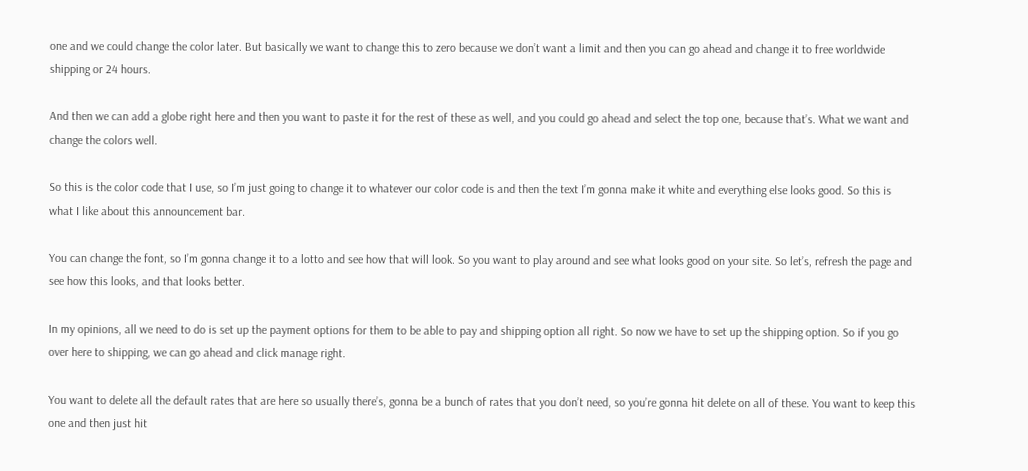one and we could change the color later. But basically we want to change this to zero because we don’t want a limit and then you can go ahead and change it to free worldwide shipping or 24 hours.

And then we can add a globe right here and then you want to paste it for the rest of these as well, and you could go ahead and select the top one, because that’s. What we want and change the colors well.

So this is the color code that I use, so I’m just going to change it to whatever our color code is and then the text I’m gonna make it white and everything else looks good. So this is what I like about this announcement bar.

You can change the font, so I’m gonna change it to a lotto and see how that will look. So you want to play around and see what looks good on your site. So let’s, refresh the page and see how this looks, and that looks better.

In my opinions, all we need to do is set up the payment options for them to be able to pay and shipping option all right. So now we have to set up the shipping option. So if you go over here to shipping, we can go ahead and click manage right.

You want to delete all the default rates that are here so usually there’s, gonna be a bunch of rates that you don’t need, so you’re gonna hit delete on all of these. You want to keep this one and then just hit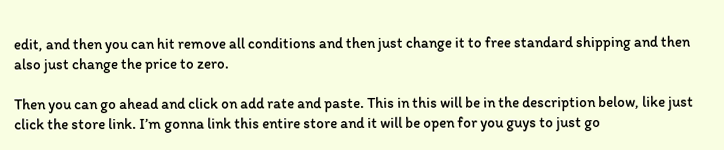edit, and then you can hit remove all conditions and then just change it to free standard shipping and then also just change the price to zero.

Then you can go ahead and click on add rate and paste. This in this will be in the description below, like just click the store link. I’m gonna link this entire store and it will be open for you guys to just go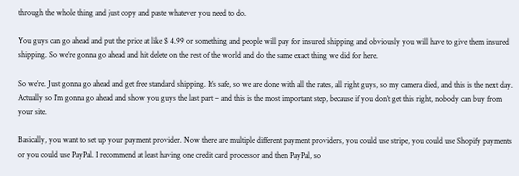through the whole thing and just copy and paste whatever you need to do.

You guys can go ahead and put the price at like $ 4.99 or something and people will pay for insured shipping and obviously you will have to give them insured shipping. So we’re gonna go ahead and hit delete on the rest of the world and do the same exact thing we did for here.

So we’re. Just gonna go ahead and get free standard shipping. It’s safe, so we are done with all the rates, all right guys, so my camera died, and this is the next day. Actually so I’m gonna go ahead and show you guys the last part – and this is the most important step, because if you don’t get this right, nobody can buy from your site.

Basically, you want to set up your payment provider. Now there are multiple different payment providers, you could use stripe, you could use Shopify payments or you could use PayPal. I recommend at least having one credit card processor and then PayPal, so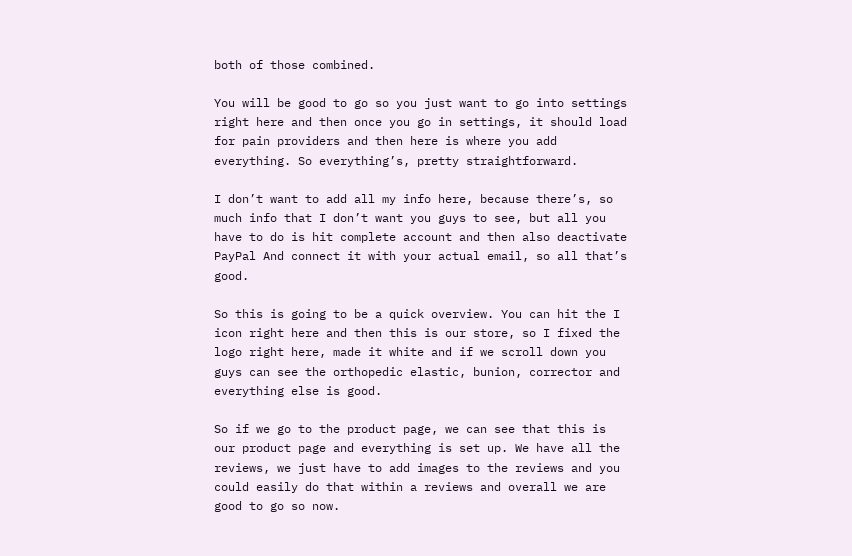both of those combined.

You will be good to go so you just want to go into settings right here and then once you go in settings, it should load for pain providers and then here is where you add everything. So everything’s, pretty straightforward.

I don’t want to add all my info here, because there’s, so much info that I don’t want you guys to see, but all you have to do is hit complete account and then also deactivate PayPal And connect it with your actual email, so all that’s good.

So this is going to be a quick overview. You can hit the I icon right here and then this is our store, so I fixed the logo right here, made it white and if we scroll down you guys can see the orthopedic elastic, bunion, corrector and everything else is good.

So if we go to the product page, we can see that this is our product page and everything is set up. We have all the reviews, we just have to add images to the reviews and you could easily do that within a reviews and overall we are good to go so now.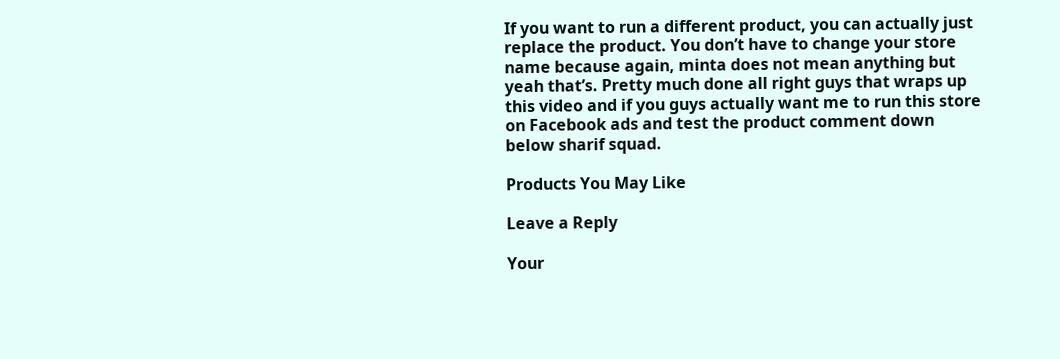If you want to run a different product, you can actually just replace the product. You don’t have to change your store name because again, minta does not mean anything but yeah that’s. Pretty much done all right guys that wraps up this video and if you guys actually want me to run this store on Facebook ads and test the product comment down below sharif squad.

Products You May Like

Leave a Reply

Your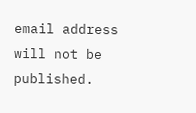email address will not be published.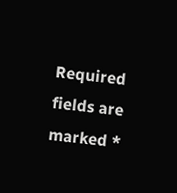Required fields are marked *